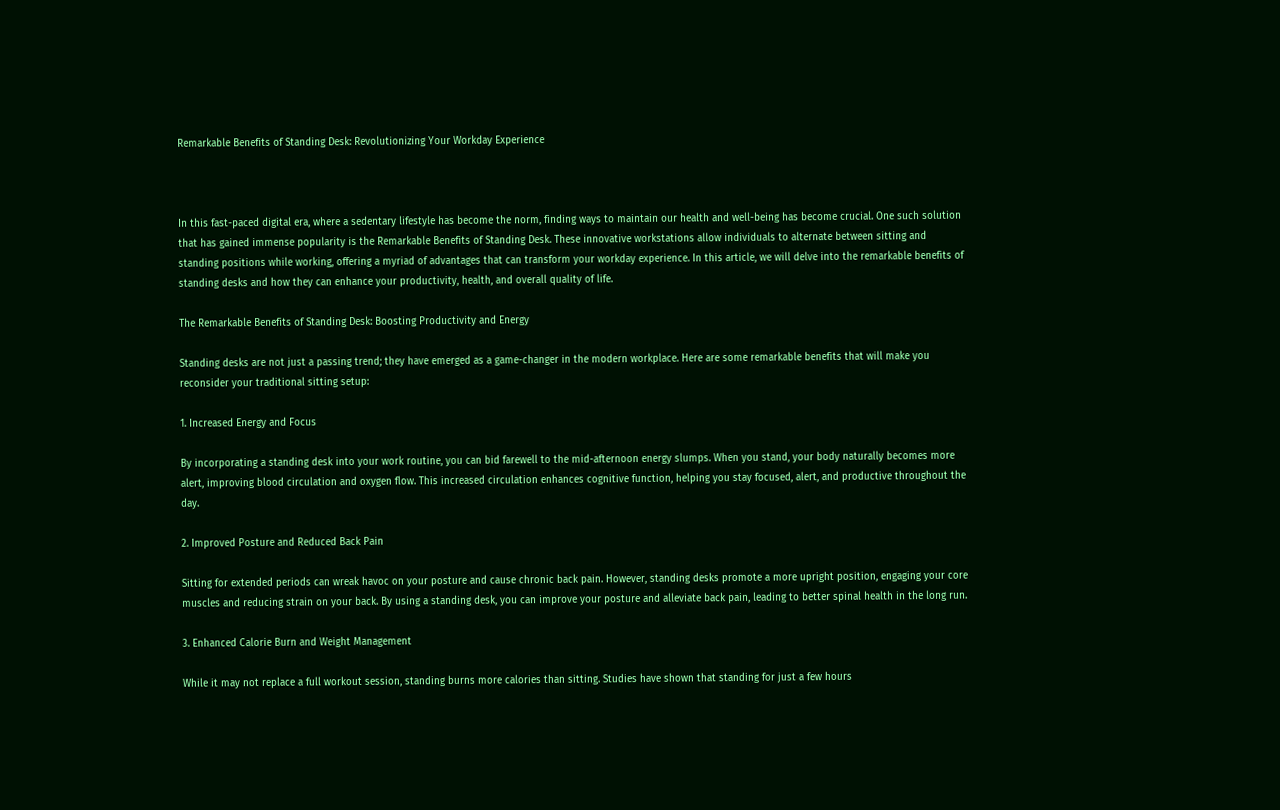Remarkable Benefits of Standing Desk: Revolutionizing Your Workday Experience



In this fast-paced digital era, where a sedentary lifestyle has become the norm, finding ways to maintain our health and well-being has become crucial. One such solution that has gained immense popularity is the Remarkable Benefits of Standing Desk. These innovative workstations allow individuals to alternate between sitting and standing positions while working, offering a myriad of advantages that can transform your workday experience. In this article, we will delve into the remarkable benefits of standing desks and how they can enhance your productivity, health, and overall quality of life.

The Remarkable Benefits of Standing Desk: Boosting Productivity and Energy

Standing desks are not just a passing trend; they have emerged as a game-changer in the modern workplace. Here are some remarkable benefits that will make you reconsider your traditional sitting setup:

1. Increased Energy and Focus

By incorporating a standing desk into your work routine, you can bid farewell to the mid-afternoon energy slumps. When you stand, your body naturally becomes more alert, improving blood circulation and oxygen flow. This increased circulation enhances cognitive function, helping you stay focused, alert, and productive throughout the day.

2. Improved Posture and Reduced Back Pain

Sitting for extended periods can wreak havoc on your posture and cause chronic back pain. However, standing desks promote a more upright position, engaging your core muscles and reducing strain on your back. By using a standing desk, you can improve your posture and alleviate back pain, leading to better spinal health in the long run.

3. Enhanced Calorie Burn and Weight Management

While it may not replace a full workout session, standing burns more calories than sitting. Studies have shown that standing for just a few hours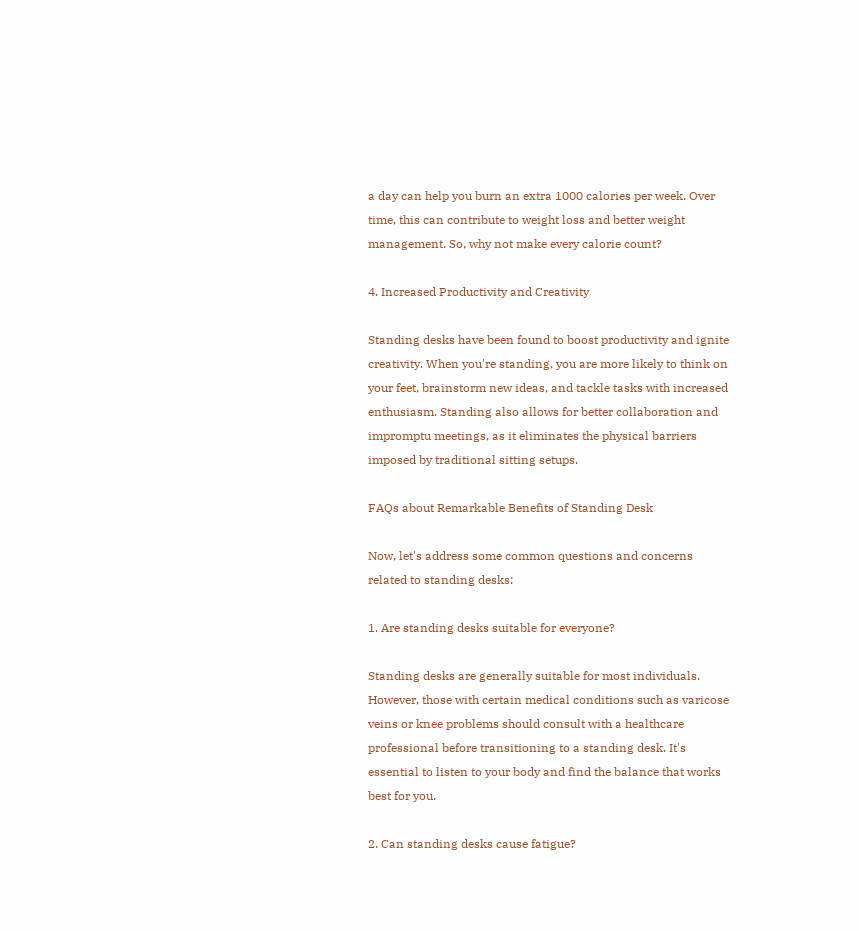a day can help you burn an extra 1000 calories per week. Over time, this can contribute to weight loss and better weight management. So, why not make every calorie count?

4. Increased Productivity and Creativity

Standing desks have been found to boost productivity and ignite creativity. When you're standing, you are more likely to think on your feet, brainstorm new ideas, and tackle tasks with increased enthusiasm. Standing also allows for better collaboration and impromptu meetings, as it eliminates the physical barriers imposed by traditional sitting setups.

FAQs about Remarkable Benefits of Standing Desk

Now, let's address some common questions and concerns related to standing desks:

1. Are standing desks suitable for everyone?

Standing desks are generally suitable for most individuals. However, those with certain medical conditions such as varicose veins or knee problems should consult with a healthcare professional before transitioning to a standing desk. It's essential to listen to your body and find the balance that works best for you.

2. Can standing desks cause fatigue?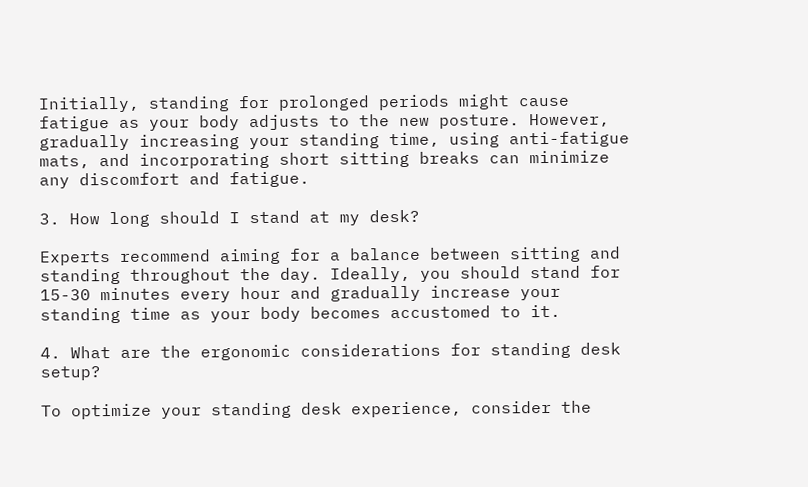Initially, standing for prolonged periods might cause fatigue as your body adjusts to the new posture. However, gradually increasing your standing time, using anti-fatigue mats, and incorporating short sitting breaks can minimize any discomfort and fatigue.

3. How long should I stand at my desk?

Experts recommend aiming for a balance between sitting and standing throughout the day. Ideally, you should stand for 15-30 minutes every hour and gradually increase your standing time as your body becomes accustomed to it.

4. What are the ergonomic considerations for standing desk setup?

To optimize your standing desk experience, consider the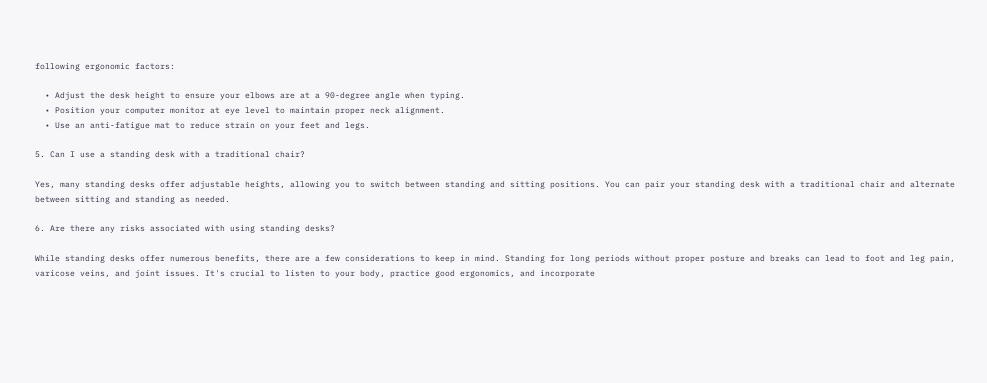following ergonomic factors:

  • Adjust the desk height to ensure your elbows are at a 90-degree angle when typing.
  • Position your computer monitor at eye level to maintain proper neck alignment.
  • Use an anti-fatigue mat to reduce strain on your feet and legs.

5. Can I use a standing desk with a traditional chair?

Yes, many standing desks offer adjustable heights, allowing you to switch between standing and sitting positions. You can pair your standing desk with a traditional chair and alternate between sitting and standing as needed.

6. Are there any risks associated with using standing desks?

While standing desks offer numerous benefits, there are a few considerations to keep in mind. Standing for long periods without proper posture and breaks can lead to foot and leg pain, varicose veins, and joint issues. It's crucial to listen to your body, practice good ergonomics, and incorporate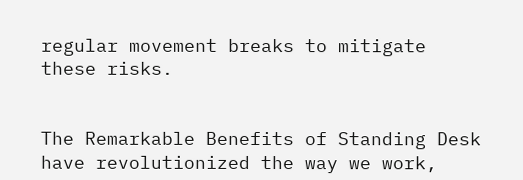regular movement breaks to mitigate these risks.


The Remarkable Benefits of Standing Desk have revolutionized the way we work,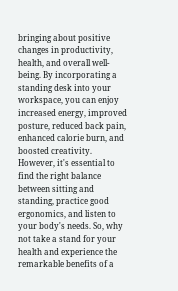bringing about positive changes in productivity, health, and overall well-being. By incorporating a standing desk into your workspace, you can enjoy increased energy, improved posture, reduced back pain, enhanced calorie burn, and boosted creativity. However, it's essential to find the right balance between sitting and standing, practice good ergonomics, and listen to your body's needs. So, why not take a stand for your health and experience the remarkable benefits of a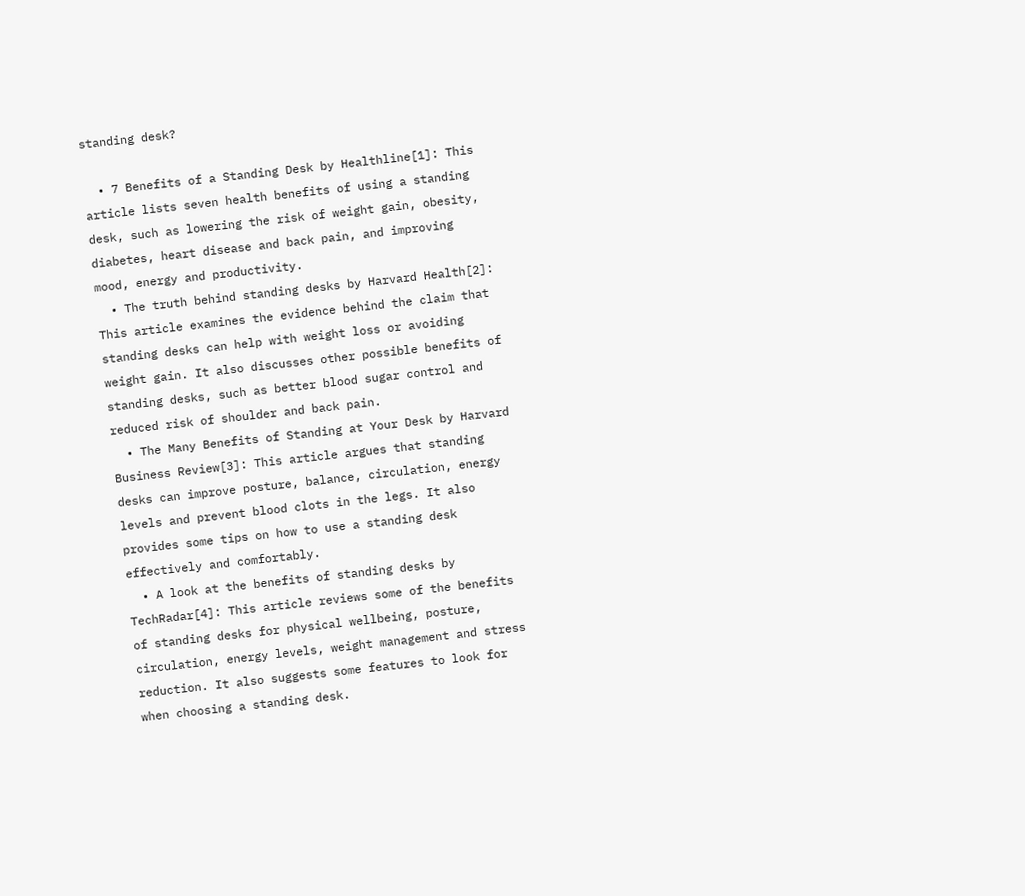standing desk?

  • 7 Benefits of a Standing Desk by Healthline[1]: This article lists seven health benefits of using a standing desk, such as lowering the risk of weight gain, obesity, diabetes, heart disease and back pain, and improving mood, energy and productivity.
  • The truth behind standing desks by Harvard Health[2]: This article examines the evidence behind the claim that standing desks can help with weight loss or avoiding weight gain. It also discusses other possible benefits of standing desks, such as better blood sugar control and reduced risk of shoulder and back pain.
  • The Many Benefits of Standing at Your Desk by Harvard Business Review[3]: This article argues that standing desks can improve posture, balance, circulation, energy levels and prevent blood clots in the legs. It also provides some tips on how to use a standing desk effectively and comfortably.
  • A look at the benefits of standing desks by TechRadar[4]: This article reviews some of the benefits of standing desks for physical wellbeing, posture, circulation, energy levels, weight management and stress reduction. It also suggests some features to look for when choosing a standing desk.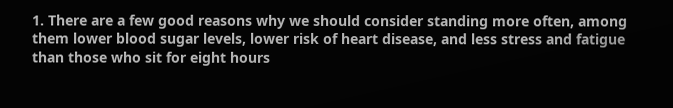1. There are a few good reasons why we should consider standing more often, among them lower blood sugar levels, lower risk of heart disease, and less stress and fatigue than those who sit for eight hours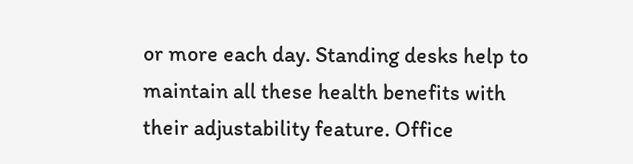or more each day. Standing desks help to maintain all these health benefits with their adjustability feature. Office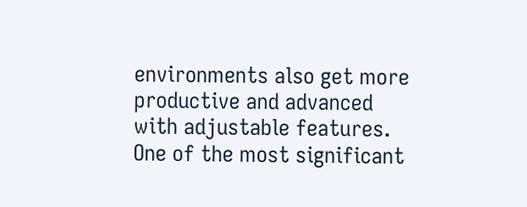environments also get more productive and advanced with adjustable features. One of the most significant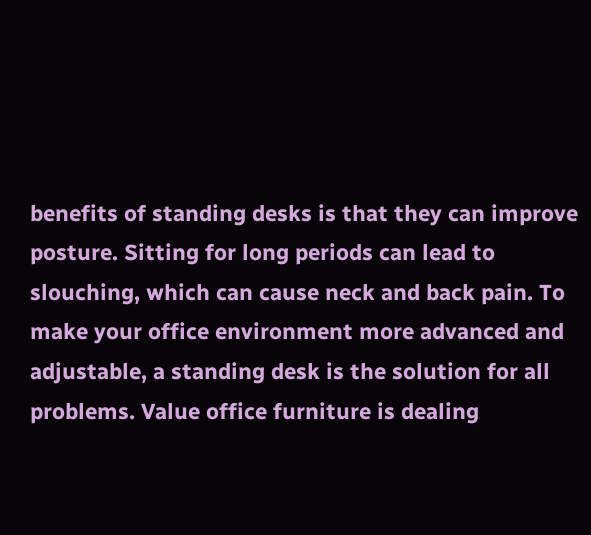benefits of standing desks is that they can improve posture. Sitting for long periods can lead to slouching, which can cause neck and back pain. To make your office environment more advanced and adjustable, a standing desk is the solution for all problems. Value office furniture is dealing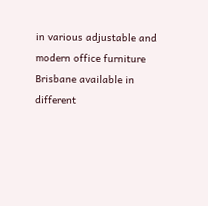in various adjustable and modern office furniture Brisbane available in different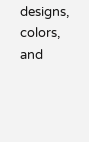designs, colors, and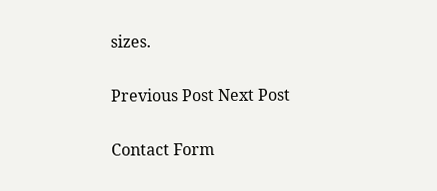sizes.

Previous Post Next Post

Contact Form